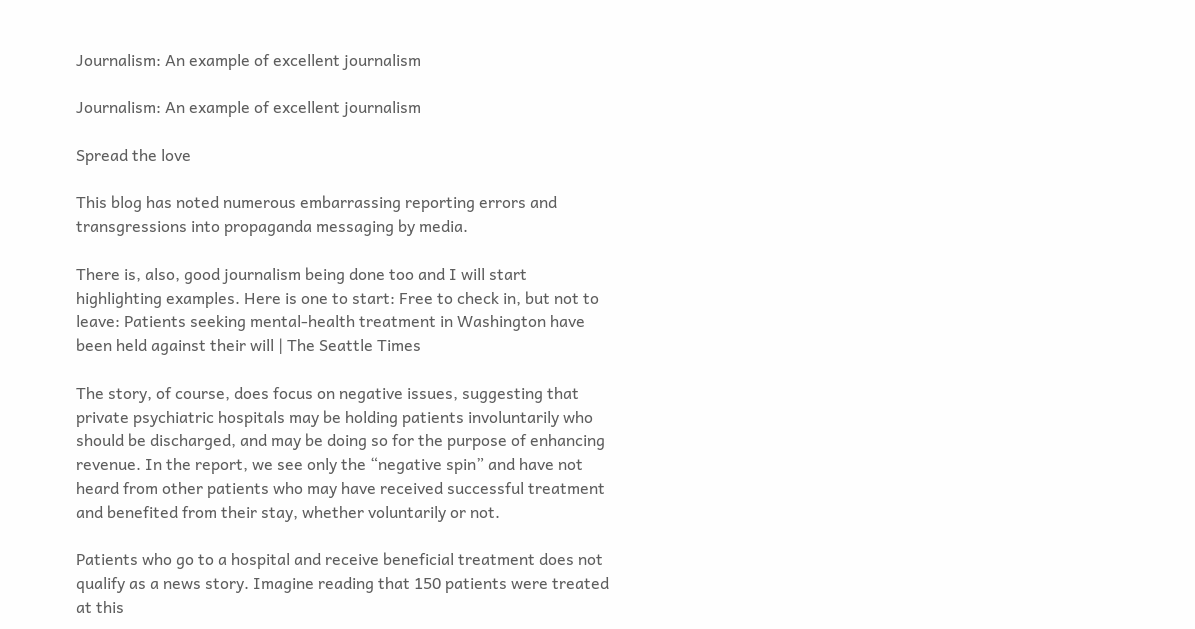Journalism: An example of excellent journalism

Journalism: An example of excellent journalism

Spread the love

This blog has noted numerous embarrassing reporting errors and transgressions into propaganda messaging by media.

There is, also, good journalism being done too and I will start highlighting examples. Here is one to start: Free to check in, but not to leave: Patients seeking mental-health treatment in Washington have been held against their will | The Seattle Times

The story, of course, does focus on negative issues, suggesting that private psychiatric hospitals may be holding patients involuntarily who should be discharged, and may be doing so for the purpose of enhancing revenue. In the report, we see only the “negative spin” and have not heard from other patients who may have received successful treatment and benefited from their stay, whether voluntarily or not.

Patients who go to a hospital and receive beneficial treatment does not qualify as a news story. Imagine reading that 150 patients were treated at this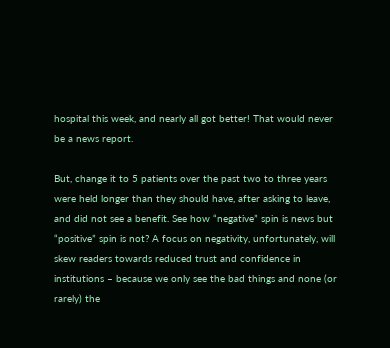hospital this week, and nearly all got better! That would never be a news report.

But, change it to 5 patients over the past two to three years were held longer than they should have, after asking to leave, and did not see a benefit. See how “negative” spin is news but “positive” spin is not? A focus on negativity, unfortunately, will skew readers towards reduced trust and confidence in institutions – because we only see the bad things and none (or rarely) the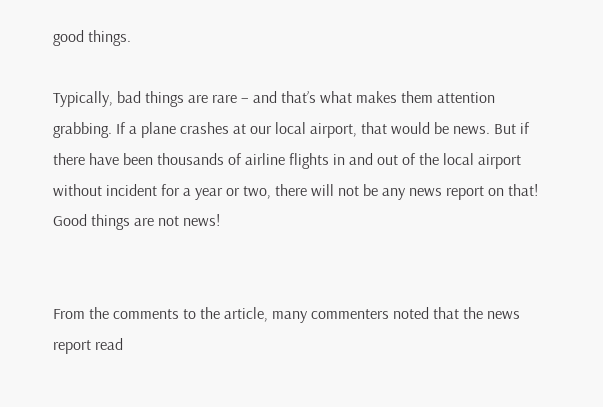good things.

Typically, bad things are rare – and that’s what makes them attention grabbing. If a plane crashes at our local airport, that would be news. But if there have been thousands of airline flights in and out of the local airport without incident for a year or two, there will not be any news report on that! Good things are not news!


From the comments to the article, many commenters noted that the news report read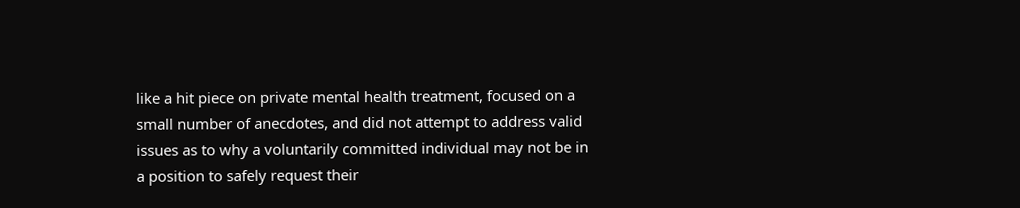like a hit piece on private mental health treatment, focused on a small number of anecdotes, and did not attempt to address valid issues as to why a voluntarily committed individual may not be in a position to safely request their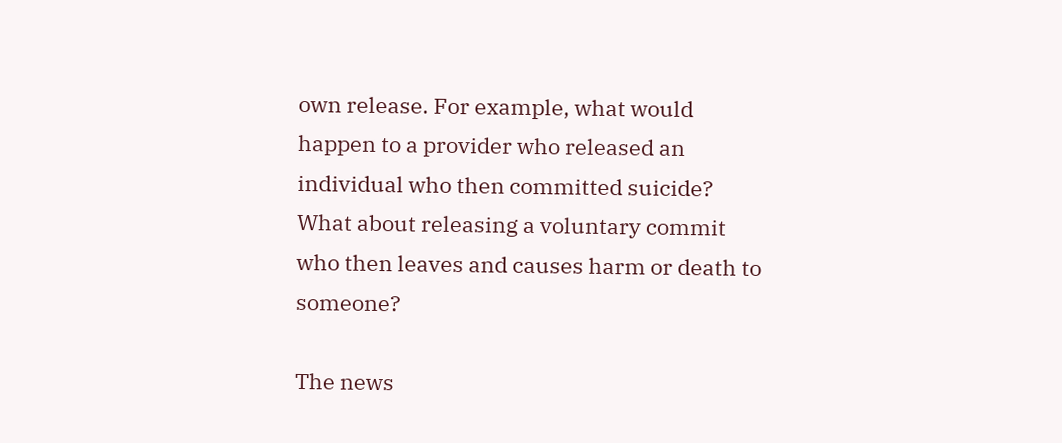own release. For example, what would happen to a provider who released an individual who then committed suicide?  What about releasing a voluntary commit who then leaves and causes harm or death to someone?

The news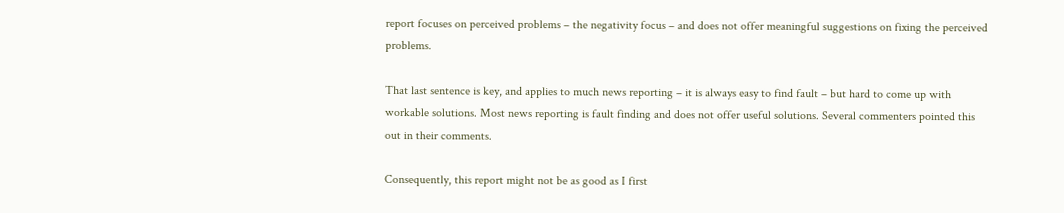report focuses on perceived problems – the negativity focus – and does not offer meaningful suggestions on fixing the perceived problems.

That last sentence is key, and applies to much news reporting – it is always easy to find fault – but hard to come up with workable solutions. Most news reporting is fault finding and does not offer useful solutions. Several commenters pointed this out in their comments.

Consequently, this report might not be as good as I first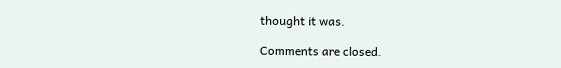thought it was.

Comments are closed.